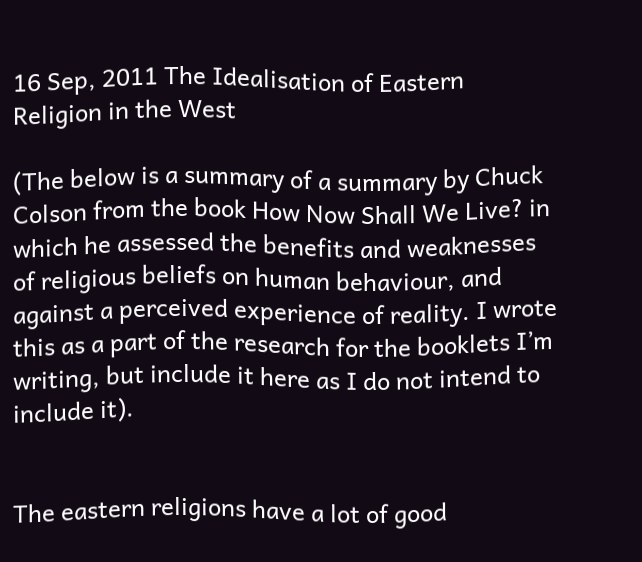16 Sep, 2011 The Idealisation of Eastern Religion in the West

(The below is a summary of a summary by Chuck Colson from the book How Now Shall We Live? in which he assessed the benefits and weaknesses of religious beliefs on human behaviour, and against a perceived experience of reality. I wrote this as a part of the research for the booklets I’m writing, but include it here as I do not intend to include it).


The eastern religions have a lot of good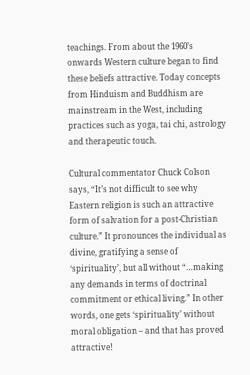teachings. From about the 1960’s onwards Western culture began to find these beliefs attractive. Today concepts from Hinduism and Buddhism are mainstream in the West, including practices such as yoga, tai chi, astrology and therapeutic touch.

Cultural commentator Chuck Colson says, “It’s not difficult to see why Eastern religion is such an attractive form of salvation for a post-Christian culture.” It pronounces the individual as divine, gratifying a sense of ‘spirituality’, but all without “…making any demands in terms of doctrinal commitment or ethical living.” In other words, one gets ‘spirituality’ without moral obligation – and that has proved attractive!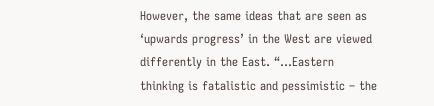However, the same ideas that are seen as ‘upwards progress’ in the West are viewed differently in the East. “…Eastern thinking is fatalistic and pessimistic – the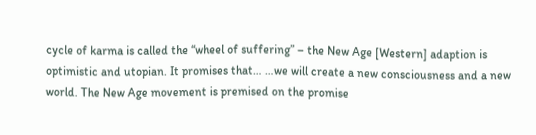cycle of karma is called the “wheel of suffering” – the New Age [Western] adaption is optimistic and utopian. It promises that… …we will create a new consciousness and a new world. The New Age movement is premised on the promise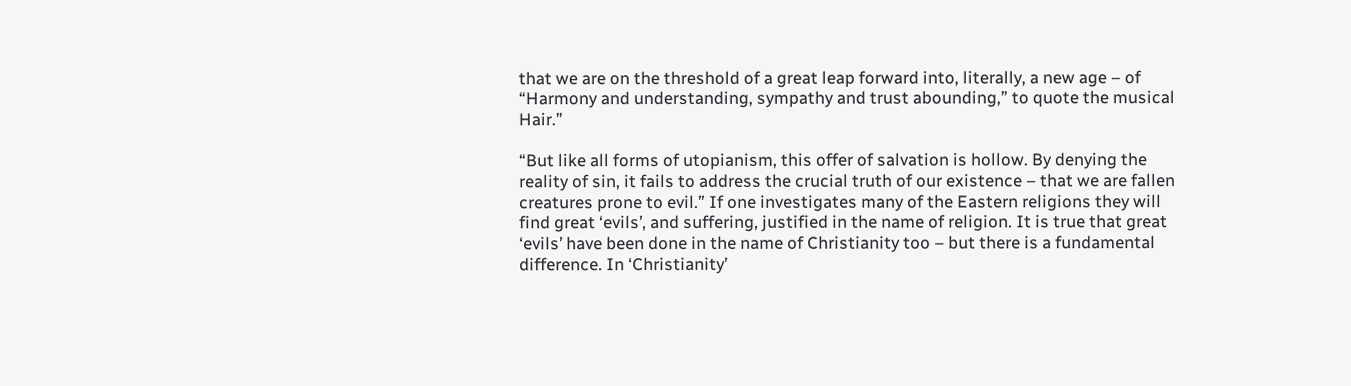that we are on the threshold of a great leap forward into, literally, a new age – of “Harmony and understanding, sympathy and trust abounding,” to quote the musical Hair.”

“But like all forms of utopianism, this offer of salvation is hollow. By denying the reality of sin, it fails to address the crucial truth of our existence – that we are fallen creatures prone to evil.” If one investigates many of the Eastern religions they will find great ‘evils’, and suffering, justified in the name of religion. It is true that great ‘evils’ have been done in the name of Christianity too – but there is a fundamental difference. In ‘Christianity’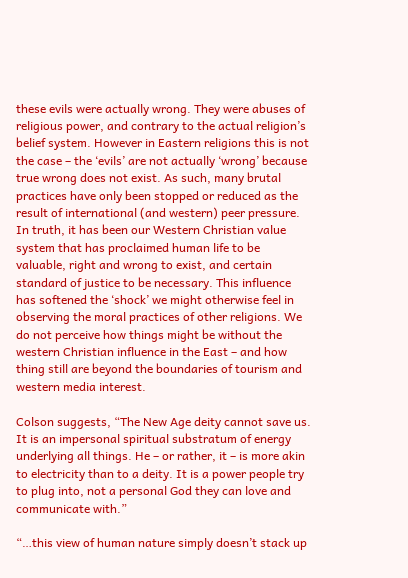these evils were actually wrong. They were abuses of religious power, and contrary to the actual religion’s belief system. However in Eastern religions this is not the case – the ‘evils’ are not actually ‘wrong’ because true wrong does not exist. As such, many brutal practices have only been stopped or reduced as the result of international (and western) peer pressure. In truth, it has been our Western Christian value system that has proclaimed human life to be valuable, right and wrong to exist, and certain standard of justice to be necessary. This influence has softened the ‘shock’ we might otherwise feel in observing the moral practices of other religions. We do not perceive how things might be without the western Christian influence in the East – and how thing still are beyond the boundaries of tourism and western media interest.

Colson suggests, “The New Age deity cannot save us. It is an impersonal spiritual substratum of energy underlying all things. He – or rather, it – is more akin to electricity than to a deity. It is a power people try to plug into, not a personal God they can love and communicate with.”

“…this view of human nature simply doesn’t stack up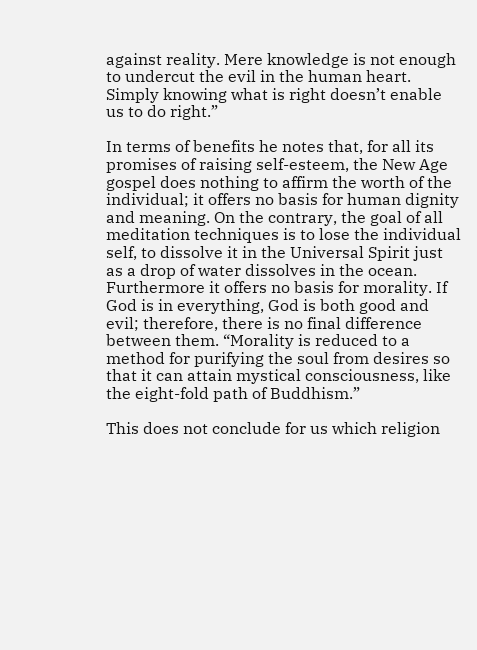against reality. Mere knowledge is not enough to undercut the evil in the human heart. Simply knowing what is right doesn’t enable us to do right.”

In terms of benefits he notes that, for all its promises of raising self-esteem, the New Age gospel does nothing to affirm the worth of the individual; it offers no basis for human dignity and meaning. On the contrary, the goal of all meditation techniques is to lose the individual self, to dissolve it in the Universal Spirit just as a drop of water dissolves in the ocean. Furthermore it offers no basis for morality. If God is in everything, God is both good and evil; therefore, there is no final difference between them. “Morality is reduced to a method for purifying the soul from desires so that it can attain mystical consciousness, like the eight-fold path of Buddhism.”

This does not conclude for us which religion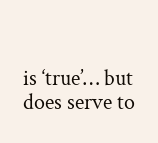is ‘true’… but does serve to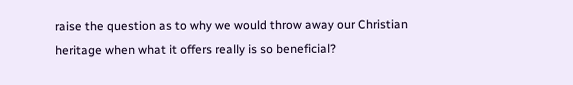raise the question as to why we would throw away our Christian heritage when what it offers really is so beneficial?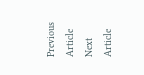Previous Article
Next Article